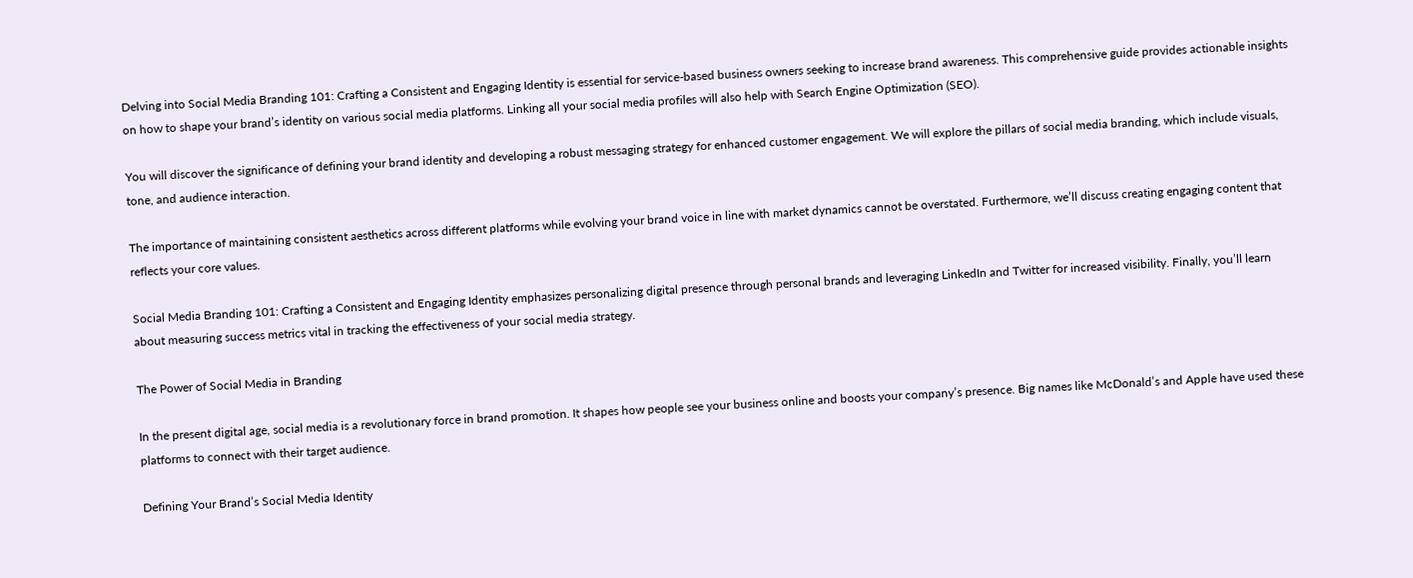Delving into Social Media Branding 101: Crafting a Consistent and Engaging Identity is essential for service-based business owners seeking to increase brand awareness. This comprehensive guide provides actionable insights on how to shape your brand’s identity on various social media platforms. Linking all your social media profiles will also help with Search Engine Optimization (SEO).

You will discover the significance of defining your brand identity and developing a robust messaging strategy for enhanced customer engagement. We will explore the pillars of social media branding, which include visuals, tone, and audience interaction.

The importance of maintaining consistent aesthetics across different platforms while evolving your brand voice in line with market dynamics cannot be overstated. Furthermore, we’ll discuss creating engaging content that reflects your core values.

Social Media Branding 101: Crafting a Consistent and Engaging Identity emphasizes personalizing digital presence through personal brands and leveraging LinkedIn and Twitter for increased visibility. Finally, you’ll learn about measuring success metrics vital in tracking the effectiveness of your social media strategy.

The Power of Social Media in Branding

In the present digital age, social media is a revolutionary force in brand promotion. It shapes how people see your business online and boosts your company’s presence. Big names like McDonald’s and Apple have used these platforms to connect with their target audience.

Defining Your Brand’s Social Media Identity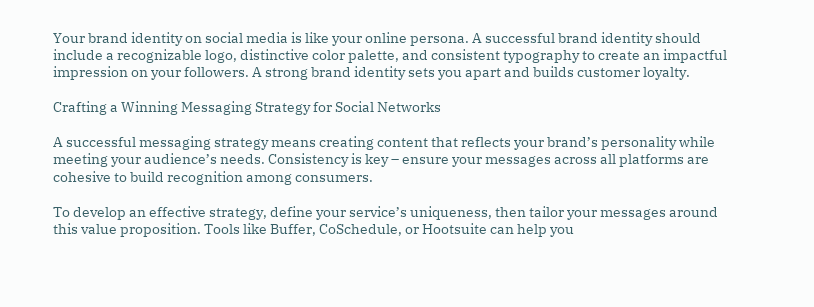Your brand identity on social media is like your online persona. A successful brand identity should include a recognizable logo, distinctive color palette, and consistent typography to create an impactful impression on your followers. A strong brand identity sets you apart and builds customer loyalty.

Crafting a Winning Messaging Strategy for Social Networks

A successful messaging strategy means creating content that reflects your brand’s personality while meeting your audience’s needs. Consistency is key – ensure your messages across all platforms are cohesive to build recognition among consumers.

To develop an effective strategy, define your service’s uniqueness, then tailor your messages around this value proposition. Tools like Buffer, CoSchedule, or Hootsuite can help you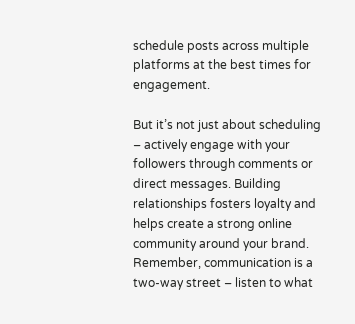schedule posts across multiple platforms at the best times for engagement.

But it’s not just about scheduling – actively engage with your followers through comments or direct messages. Building relationships fosters loyalty and helps create a strong online community around your brand. Remember, communication is a two-way street – listen to what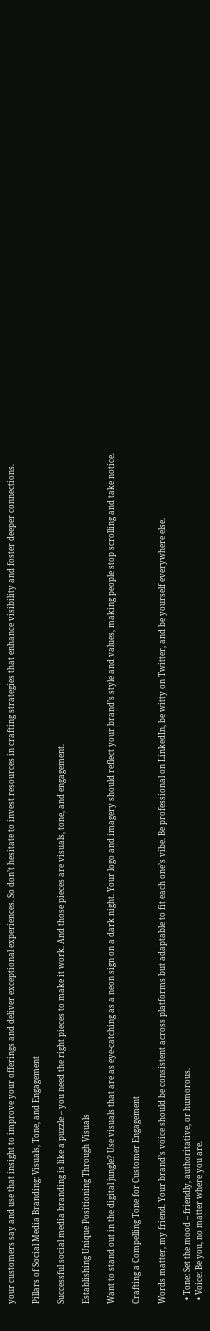your customers say and use that insight to improve your offerings and deliver exceptional experiences. So don’t hesitate to invest resources in crafting strategies that enhance visibility and foster deeper connections.

Pillars of Social Media Branding: Visuals, Tone, and Engagement

Successful social media branding is like a puzzle – you need the right pieces to make it work. And those pieces are visuals, tone, and engagement.

Establishing Unique Positioning Through Visuals

Want to stand out in the digital jungle? Use visuals that are as eye-catching as a neon sign on a dark night. Your logo and imagery should reflect your brand’s style and values, making people stop scrolling and take notice.

Crafting a Compelling Tone for Customer Engagement

Words matter, my friend. Your brand’s voice should be consistent across platforms but adaptable to fit each one’s vibe. Be professional on LinkedIn, be witty on Twitter, and be yourself everywhere else.

  • Tone: Set the mood – friendly, authoritative, or humorous.
  • Voice: Be you, no matter where you are.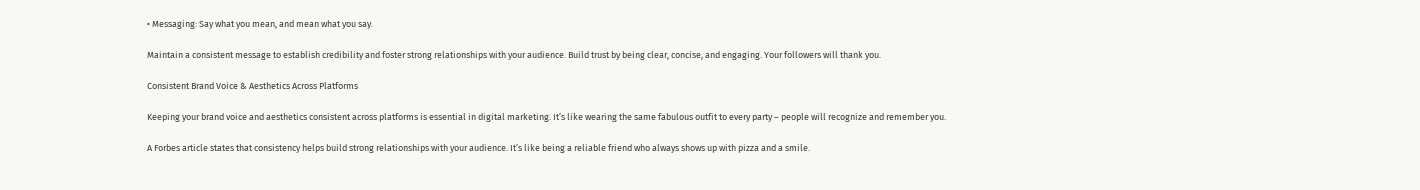• Messaging: Say what you mean, and mean what you say.

Maintain a consistent message to establish credibility and foster strong relationships with your audience. Build trust by being clear, concise, and engaging. Your followers will thank you.

Consistent Brand Voice & Aesthetics Across Platforms

Keeping your brand voice and aesthetics consistent across platforms is essential in digital marketing. It’s like wearing the same fabulous outfit to every party – people will recognize and remember you.

A Forbes article states that consistency helps build strong relationships with your audience. It’s like being a reliable friend who always shows up with pizza and a smile.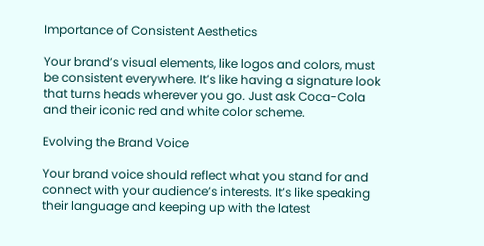Importance of Consistent Aesthetics

Your brand’s visual elements, like logos and colors, must be consistent everywhere. It’s like having a signature look that turns heads wherever you go. Just ask Coca-Cola and their iconic red and white color scheme.

Evolving the Brand Voice

Your brand voice should reflect what you stand for and connect with your audience’s interests. It’s like speaking their language and keeping up with the latest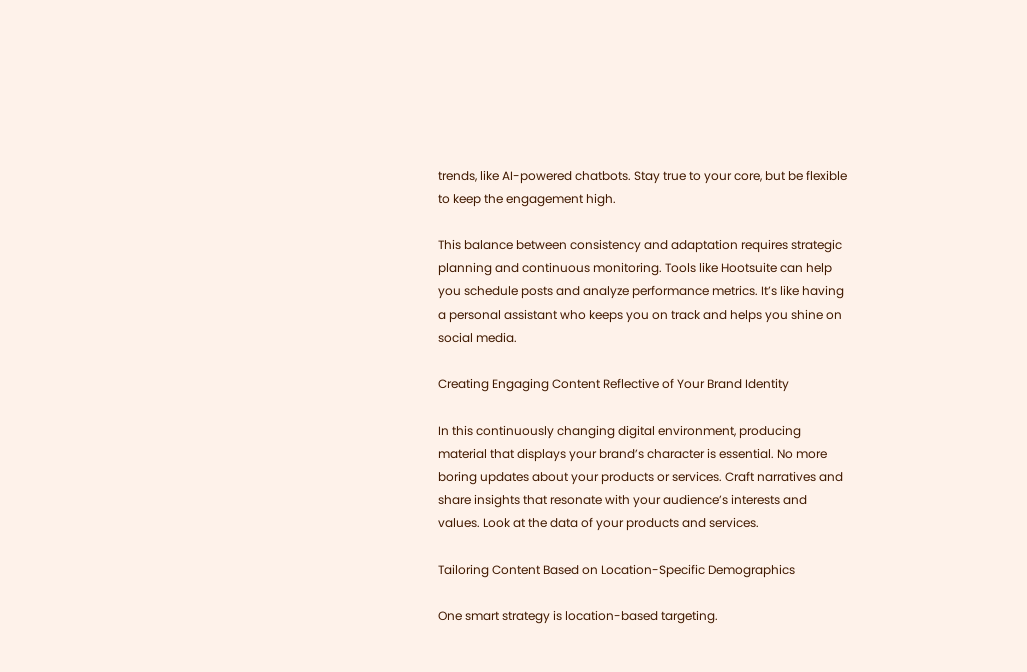trends, like AI-powered chatbots. Stay true to your core, but be flexible to keep the engagement high.

This balance between consistency and adaptation requires strategic planning and continuous monitoring. Tools like Hootsuite can help you schedule posts and analyze performance metrics. It’s like having a personal assistant who keeps you on track and helps you shine on social media.

Creating Engaging Content Reflective of Your Brand Identity

In this continuously changing digital environment, producing material that displays your brand’s character is essential. No more boring updates about your products or services. Craft narratives and share insights that resonate with your audience’s interests and values. Look at the data of your products and services.

Tailoring Content Based on Location-Specific Demographics

One smart strategy is location-based targeting.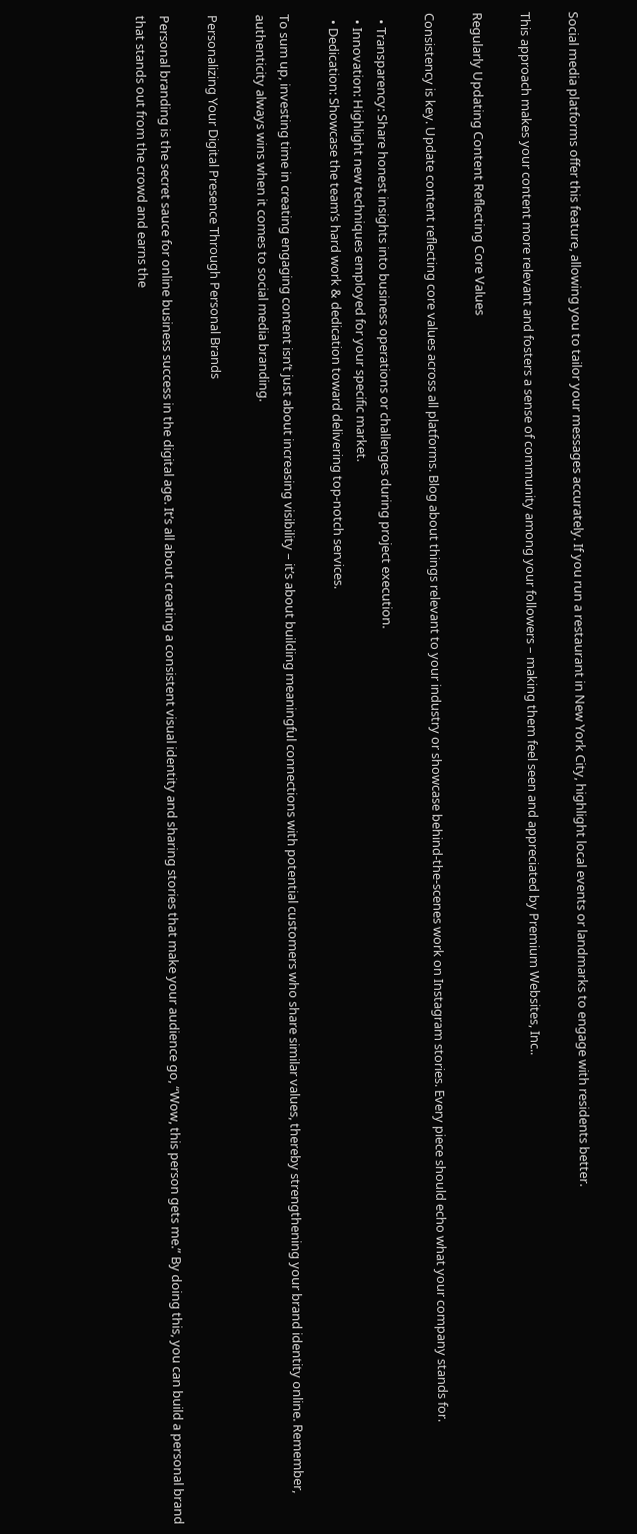Social media platforms offer this feature, allowing you to tailor your messages accurately. If you run a restaurant in New York City, highlight local events or landmarks to engage with residents better.

This approach makes your content more relevant and fosters a sense of community among your followers – making them feel seen and appreciated by Premium Websites, Inc..

Regularly Updating Content Reflecting Core Values

Consistency is key. Update content reflecting core values across all platforms. Blog about things relevant to your industry or showcase behind-the-scenes work on Instagram stories. Every piece should echo what your company stands for.

  • Transparency: Share honest insights into business operations or challenges during project execution.
  • Innovation: Highlight new techniques employed for your specific market.
  • Dedication: Showcase the team’s hard work & dedication toward delivering top-notch services.

To sum up, investing time in creating engaging content isn’t just about increasing visibility – it’s about building meaningful connections with potential customers who share similar values, thereby strengthening your brand identity online. Remember, authenticity always wins when it comes to social media branding.

Personalizing Your Digital Presence Through Personal Brands

Personal branding is the secret sauce for online business success in the digital age. It’s all about creating a consistent visual identity and sharing stories that make your audience go, “Wow, this person gets me.” By doing this, you can build a personal brand that stands out from the crowd and earns the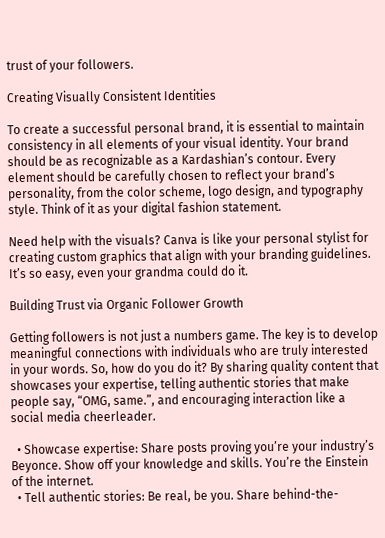trust of your followers.

Creating Visually Consistent Identities

To create a successful personal brand, it is essential to maintain consistency in all elements of your visual identity. Your brand should be as recognizable as a Kardashian’s contour. Every element should be carefully chosen to reflect your brand’s personality, from the color scheme, logo design, and typography style. Think of it as your digital fashion statement.

Need help with the visuals? Canva is like your personal stylist for creating custom graphics that align with your branding guidelines. It’s so easy, even your grandma could do it.

Building Trust via Organic Follower Growth

Getting followers is not just a numbers game. The key is to develop meaningful connections with individuals who are truly interested in your words. So, how do you do it? By sharing quality content that showcases your expertise, telling authentic stories that make people say, “OMG, same.”, and encouraging interaction like a social media cheerleader.

  • Showcase expertise: Share posts proving you’re your industry’s Beyonce. Show off your knowledge and skills. You’re the Einstein of the internet.
  • Tell authentic stories: Be real, be you. Share behind-the-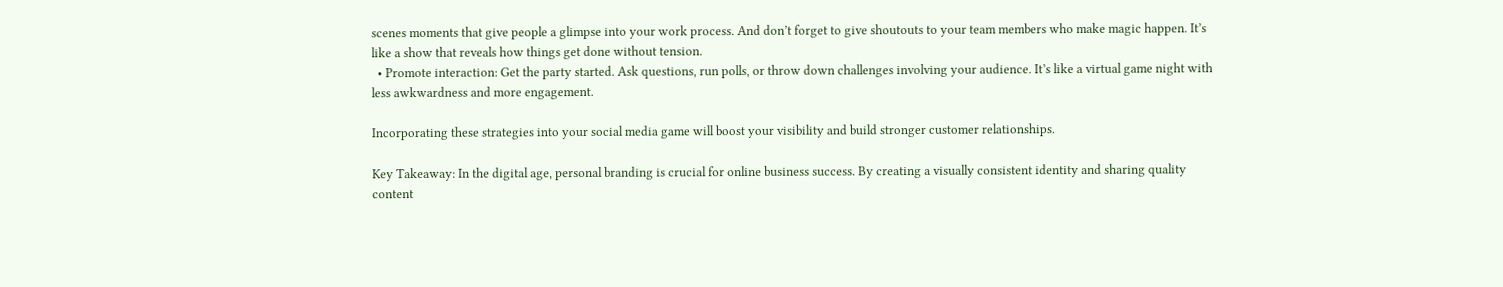scenes moments that give people a glimpse into your work process. And don’t forget to give shoutouts to your team members who make magic happen. It’s like a show that reveals how things get done without tension.
  • Promote interaction: Get the party started. Ask questions, run polls, or throw down challenges involving your audience. It’s like a virtual game night with less awkwardness and more engagement.

Incorporating these strategies into your social media game will boost your visibility and build stronger customer relationships.

Key Takeaway: In the digital age, personal branding is crucial for online business success. By creating a visually consistent identity and sharing quality content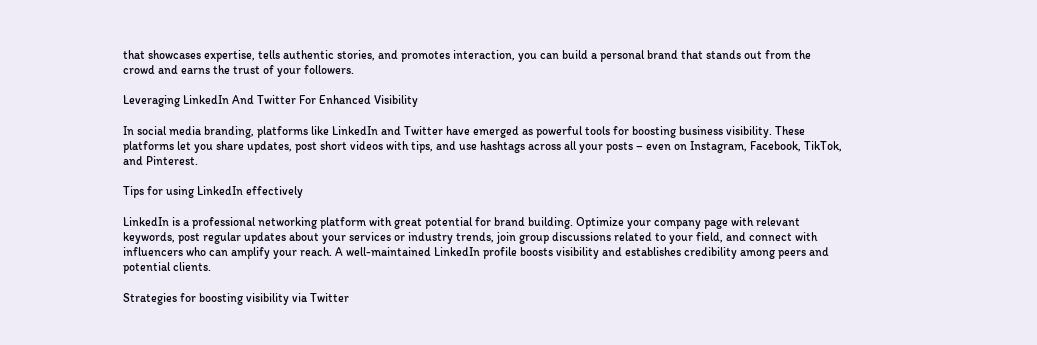that showcases expertise, tells authentic stories, and promotes interaction, you can build a personal brand that stands out from the crowd and earns the trust of your followers.

Leveraging LinkedIn And Twitter For Enhanced Visibility

In social media branding, platforms like LinkedIn and Twitter have emerged as powerful tools for boosting business visibility. These platforms let you share updates, post short videos with tips, and use hashtags across all your posts – even on Instagram, Facebook, TikTok, and Pinterest.

Tips for using LinkedIn effectively

LinkedIn is a professional networking platform with great potential for brand building. Optimize your company page with relevant keywords, post regular updates about your services or industry trends, join group discussions related to your field, and connect with influencers who can amplify your reach. A well-maintained LinkedIn profile boosts visibility and establishes credibility among peers and potential clients.

Strategies for boosting visibility via Twitter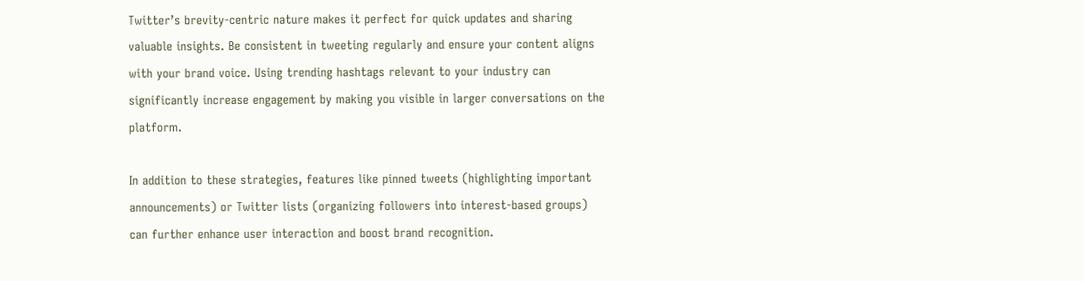Twitter’s brevity-centric nature makes it perfect for quick updates and sharing valuable insights. Be consistent in tweeting regularly and ensure your content aligns with your brand voice. Using trending hashtags relevant to your industry can significantly increase engagement by making you visible in larger conversations on the platform.

In addition to these strategies, features like pinned tweets (highlighting important announcements) or Twitter lists (organizing followers into interest-based groups) can further enhance user interaction and boost brand recognition.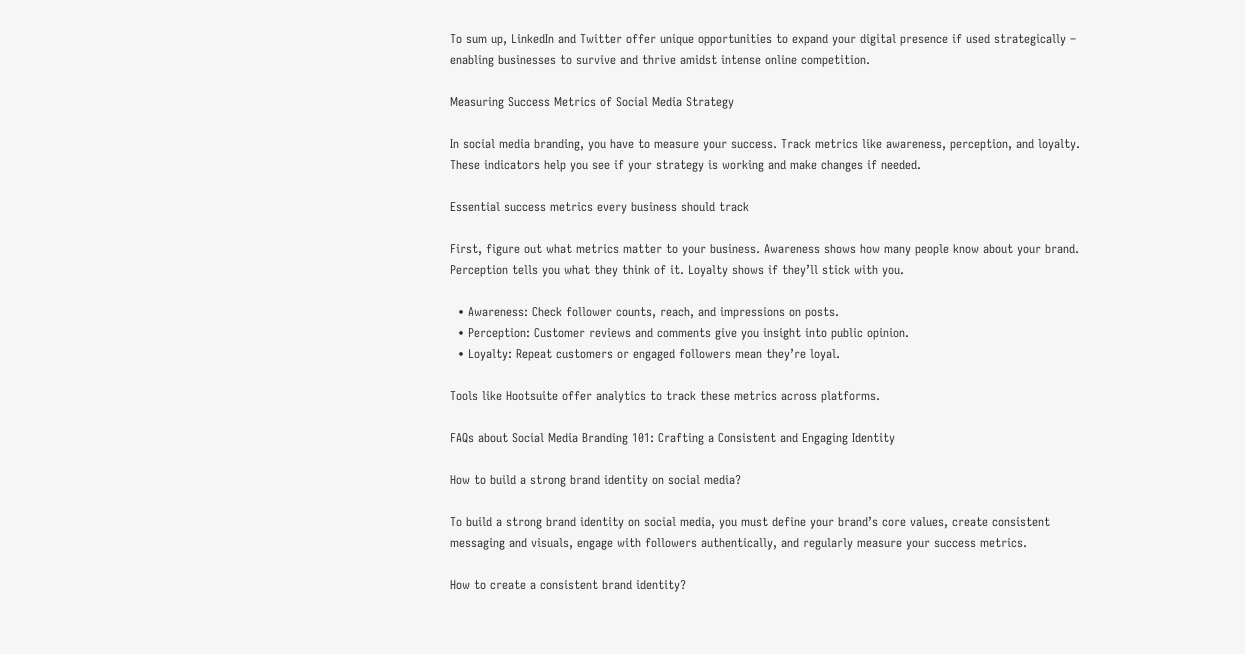To sum up, LinkedIn and Twitter offer unique opportunities to expand your digital presence if used strategically – enabling businesses to survive and thrive amidst intense online competition.

Measuring Success Metrics of Social Media Strategy

In social media branding, you have to measure your success. Track metrics like awareness, perception, and loyalty. These indicators help you see if your strategy is working and make changes if needed.

Essential success metrics every business should track

First, figure out what metrics matter to your business. Awareness shows how many people know about your brand. Perception tells you what they think of it. Loyalty shows if they’ll stick with you.

  • Awareness: Check follower counts, reach, and impressions on posts.
  • Perception: Customer reviews and comments give you insight into public opinion.
  • Loyalty: Repeat customers or engaged followers mean they’re loyal.

Tools like Hootsuite offer analytics to track these metrics across platforms.

FAQs about Social Media Branding 101: Crafting a Consistent and Engaging Identity

How to build a strong brand identity on social media?

To build a strong brand identity on social media, you must define your brand’s core values, create consistent messaging and visuals, engage with followers authentically, and regularly measure your success metrics.

How to create a consistent brand identity?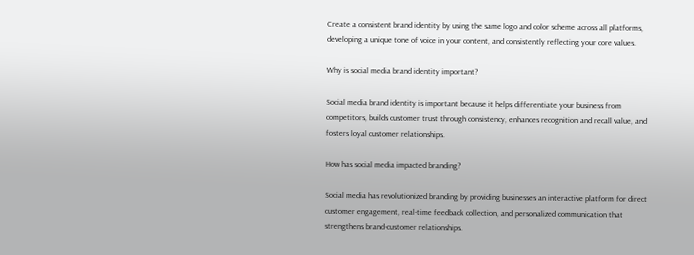Create a consistent brand identity by using the same logo and color scheme across all platforms, developing a unique tone of voice in your content, and consistently reflecting your core values.

Why is social media brand identity important?

Social media brand identity is important because it helps differentiate your business from competitors, builds customer trust through consistency, enhances recognition and recall value, and fosters loyal customer relationships.

How has social media impacted branding?

Social media has revolutionized branding by providing businesses an interactive platform for direct customer engagement, real-time feedback collection, and personalized communication that strengthens brand-customer relationships.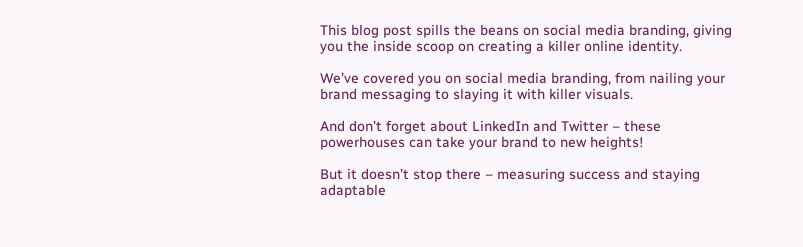This blog post spills the beans on social media branding, giving you the inside scoop on creating a killer online identity.

We’ve covered you on social media branding, from nailing your brand messaging to slaying it with killer visuals.

And don’t forget about LinkedIn and Twitter – these powerhouses can take your brand to new heights!

But it doesn’t stop there – measuring success and staying adaptable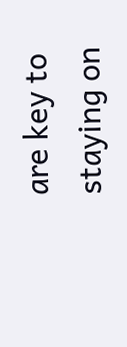are key to staying on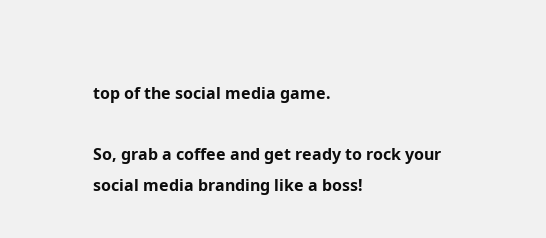top of the social media game.

So, grab a coffee and get ready to rock your social media branding like a boss!